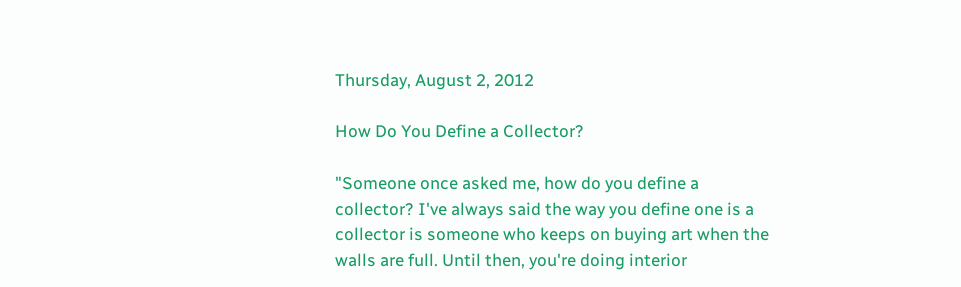Thursday, August 2, 2012

How Do You Define a Collector?

"Someone once asked me, how do you define a collector? I've always said the way you define one is a collector is someone who keeps on buying art when the walls are full. Until then, you're doing interior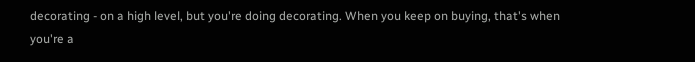decorating - on a high level, but you're doing decorating. When you keep on buying, that's when you're a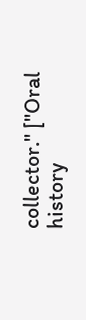collector." ["Oral history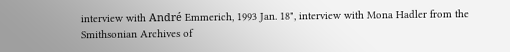interview with André Emmerich, 1993 Jan. 18", interview with Mona Hadler from the Smithsonian Archives of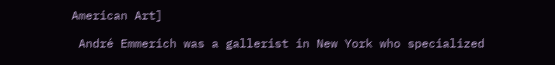American Art]

 André Emmerich was a gallerist in New York who specialized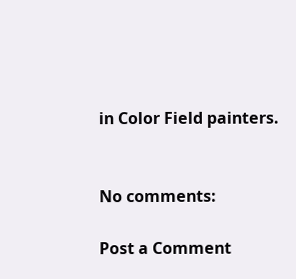in Color Field painters.


No comments:

Post a Comment